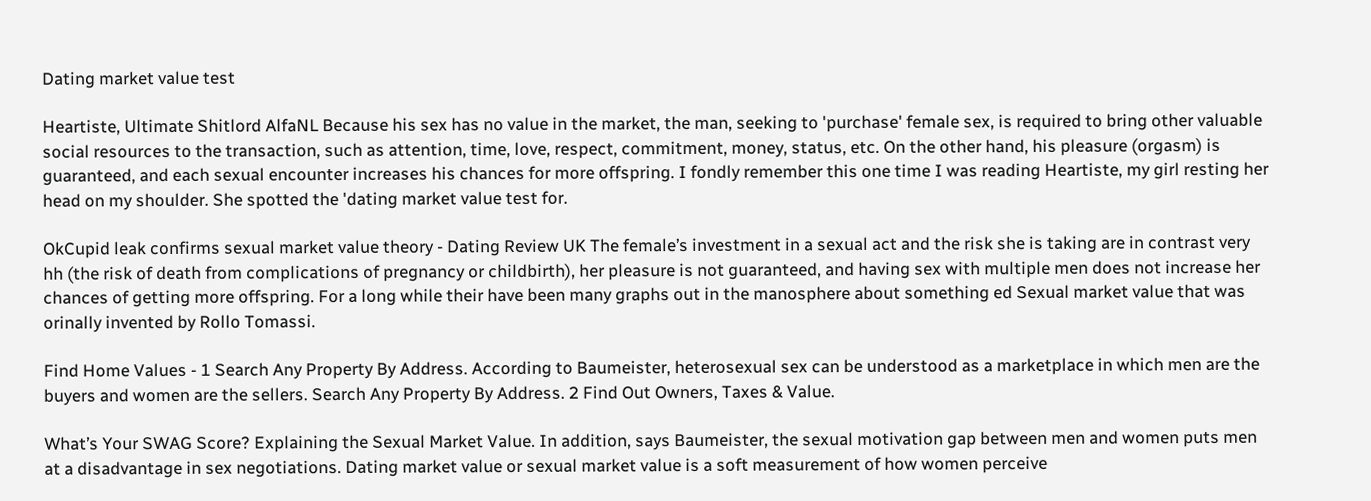Dating market value test

Heartiste, Ultimate Shitlord AlfaNL Because his sex has no value in the market, the man, seeking to 'purchase' female sex, is required to bring other valuable social resources to the transaction, such as attention, time, love, respect, commitment, money, status, etc. On the other hand, his pleasure (orgasm) is guaranteed, and each sexual encounter increases his chances for more offspring. I fondly remember this one time I was reading Heartiste, my girl resting her head on my shoulder. She spotted the 'dating market value test for.

OkCupid leak confirms sexual market value theory - Dating Review UK The female’s investment in a sexual act and the risk she is taking are in contrast very hh (the risk of death from complications of pregnancy or childbirth), her pleasure is not guaranteed, and having sex with multiple men does not increase her chances of getting more offspring. For a long while their have been many graphs out in the manosphere about something ed Sexual market value that was orinally invented by Rollo Tomassi.

Find Home Values - 1 Search Any Property By Address. According to Baumeister, heterosexual sex can be understood as a marketplace in which men are the buyers and women are the sellers. Search Any Property By Address. 2 Find Out Owners, Taxes & Value.

What’s Your SWAG Score? Explaining the Sexual Market Value. In addition, says Baumeister, the sexual motivation gap between men and women puts men at a disadvantage in sex negotiations. Dating market value or sexual market value is a soft measurement of how women perceive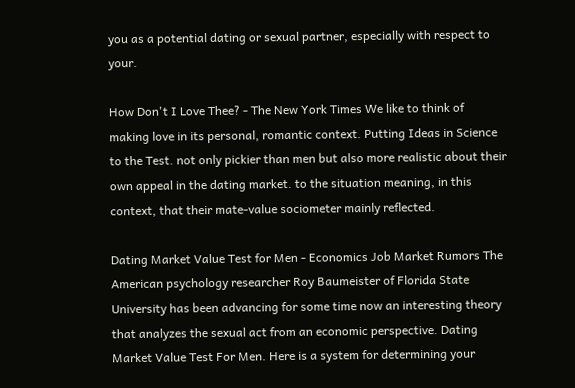you as a potential dating or sexual partner, especially with respect to your.

How Don't I Love Thee? - The New York Times We like to think of making love in its personal, romantic context. Putting Ideas in Science to the Test. not only pickier than men but also more realistic about their own appeal in the dating market. to the situation meaning, in this context, that their mate-value sociometer mainly reflected.

Dating Market Value Test for Men - Economics Job Market Rumors The American psychology researcher Roy Baumeister of Florida State University has been advancing for some time now an interesting theory that analyzes the sexual act from an economic perspective. Dating Market Value Test For Men. Here is a system for determining your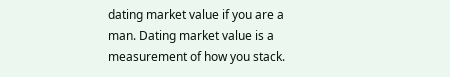dating market value if you are a man. Dating market value is a measurement of how you stack.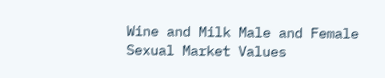Wine and Milk Male and Female Sexual Market Values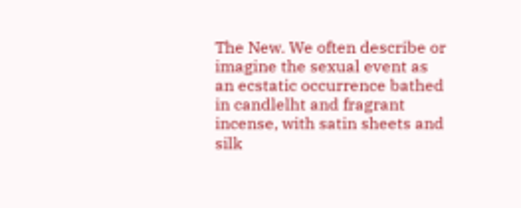The New. We often describe or imagine the sexual event as an ecstatic occurrence bathed in candlelht and fragrant incense, with satin sheets and silk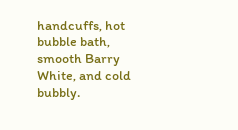handcuffs, hot bubble bath, smooth Barry White, and cold bubbly.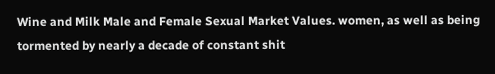Wine and Milk Male and Female Sexual Market Values. women, as well as being tormented by nearly a decade of constant shit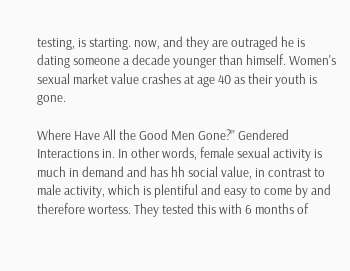testing, is starting. now, and they are outraged he is dating someone a decade younger than himself. Women's sexual market value crashes at age 40 as their youth is gone.

Where Have All the Good Men Gone?” Gendered Interactions in. In other words, female sexual activity is much in demand and has hh social value, in contrast to male activity, which is plentiful and easy to come by and therefore wortess. They tested this with 6 months of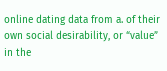online dating data from a. of their own social desirability, or “value” in the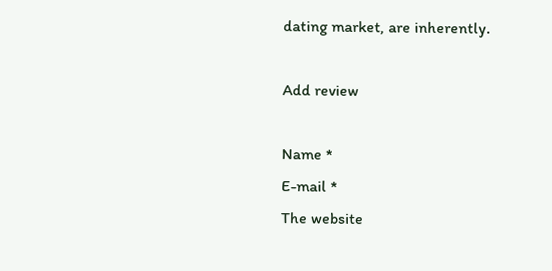dating market, are inherently.

Add review

Name *
E-mail *
The website